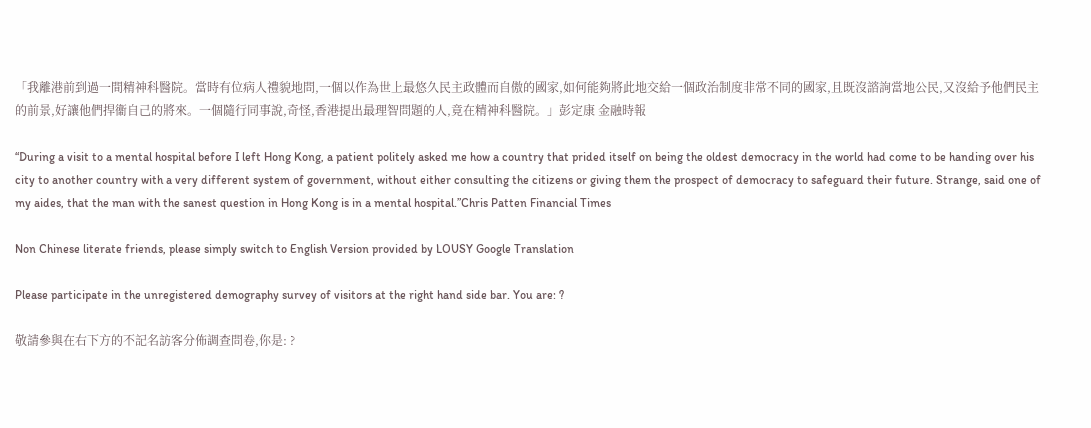「我離港前到過一間精神科醫院。當時有位病人禮貌地問,一個以作為世上最悠久民主政體而自傲的國家,如何能夠將此地交給一個政治制度非常不同的國家,且既沒諮詢當地公民,又沒給予他們民主的前景,好讓他們捍衞自己的將來。一個隨行同事說,奇怪,香港提出最理智問題的人,竟在精神科醫院。」彭定康 金融時報

“During a visit to a mental hospital before I left Hong Kong, a patient politely asked me how a country that prided itself on being the oldest democracy in the world had come to be handing over his city to another country with a very different system of government, without either consulting the citizens or giving them the prospect of democracy to safeguard their future. Strange, said one of my aides, that the man with the sanest question in Hong Kong is in a mental hospital.”Chris Patten Financial Times

Non Chinese literate friends, please simply switch to English Version provided by LOUSY Google Translation

Please participate in the unregistered demography survey of visitors at the right hand side bar. You are: ?

敬請參與在右下方的不記名訪客分佈調查問卷,你是: ?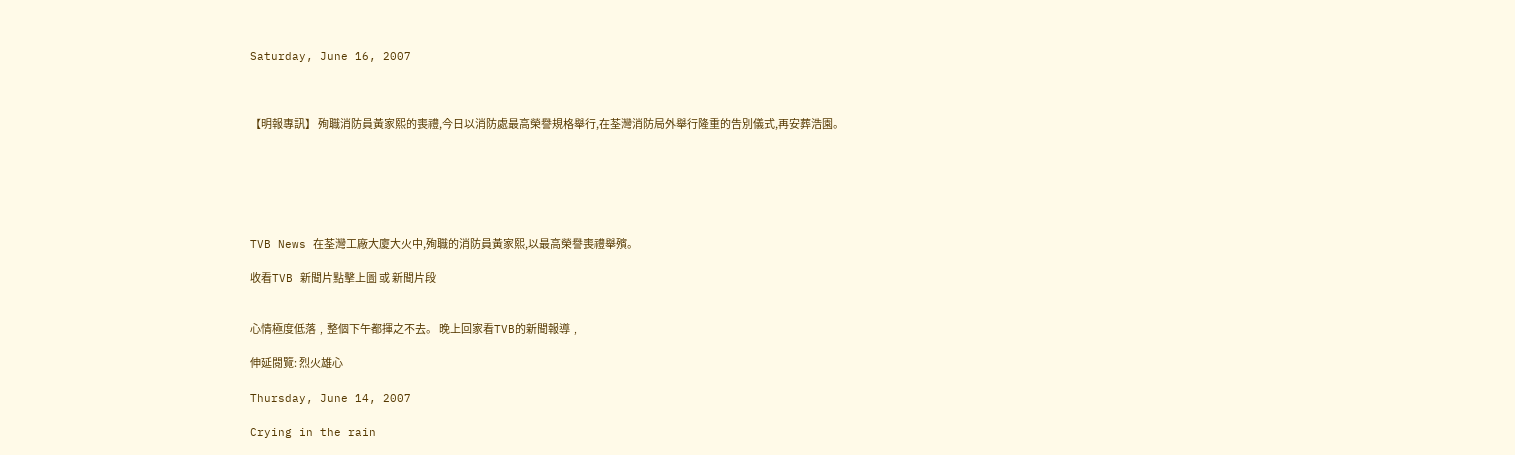Saturday, June 16, 2007



【明報專訊】 殉職消防員黃家熙的喪禮,今日以消防處最高榮譽規格舉行,在荃灣消防局外舉行隆重的告別儀式,再安葬浩園。






TVB News 在荃灣工廠大廈大火中,殉職的消防員黃家熙,以最高榮譽喪禮舉殯。

收看TVB 新聞片點擊上圖 或 新聞片段


心情極度低落﹐整個下午都揮之不去。 晚上回家看TVB的新聞報導﹐

伸延閱覽: 烈火雄心

Thursday, June 14, 2007

Crying in the rain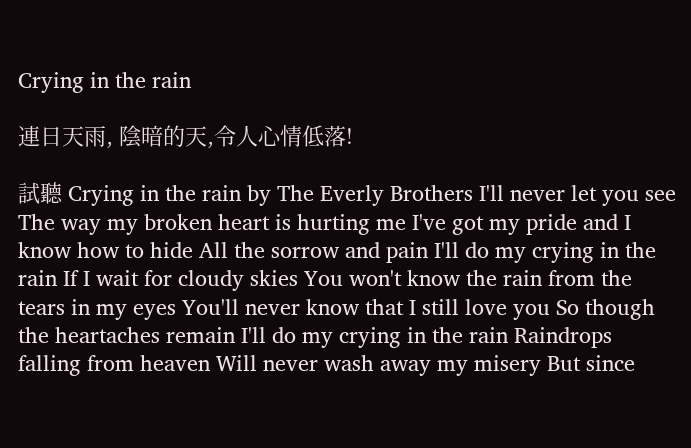Crying in the rain

連日天雨, 陰暗的天,令人心情低落!

試聽 Crying in the rain by The Everly Brothers I'll never let you see The way my broken heart is hurting me I've got my pride and I know how to hide All the sorrow and pain I'll do my crying in the rain If I wait for cloudy skies You won't know the rain from the tears in my eyes You'll never know that I still love you So though the heartaches remain I'll do my crying in the rain Raindrops falling from heaven Will never wash away my misery But since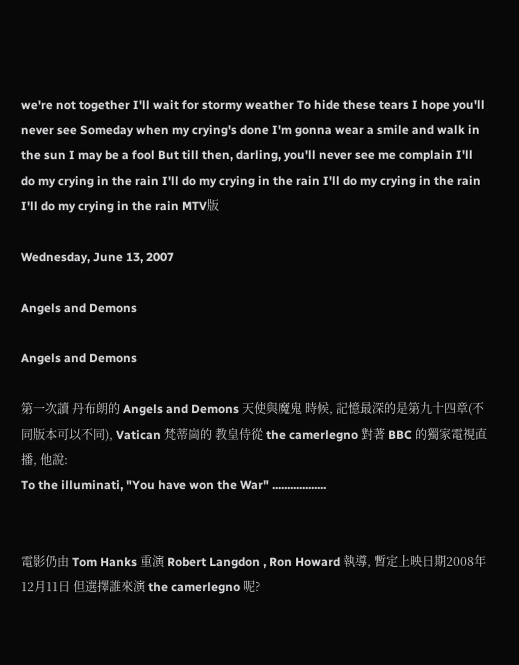we're not together I'll wait for stormy weather To hide these tears I hope you'll never see Someday when my crying's done I'm gonna wear a smile and walk in the sun I may be a fool But till then, darling, you'll never see me complain I'll do my crying in the rain I'll do my crying in the rain I'll do my crying in the rain I'll do my crying in the rain MTV版

Wednesday, June 13, 2007

Angels and Demons

Angels and Demons

第一次讀 丹布朗的 Angels and Demons 天使與魔鬼 時候, 記憶最深的是第九十四章(不同版本可以不同), Vatican 梵蒂崗的 教皇侍從 the camerlegno 對著 BBC 的獨家電視直播, 他說:
To the illuminati, "You have won the War" ..................


電影仍由 Tom Hanks 重演 Robert Langdon , Ron Howard 執導, 暫定上映日期2008年12月11日 但選擇誰來演 the camerlegno 呢?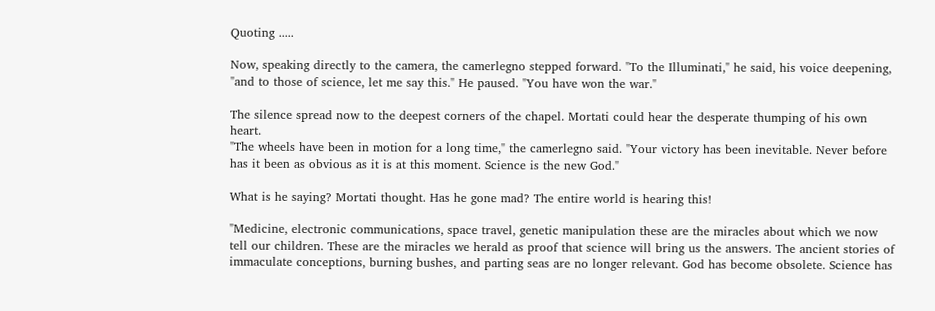Quoting .....

Now, speaking directly to the camera, the camerlegno stepped forward. "To the Illuminati," he said, his voice deepening, "and to those of science, let me say this." He paused. "You have won the war."

The silence spread now to the deepest corners of the chapel. Mortati could hear the desperate thumping of his own heart.
"The wheels have been in motion for a long time," the camerlegno said. "Your victory has been inevitable. Never before has it been as obvious as it is at this moment. Science is the new God."

What is he saying? Mortati thought. Has he gone mad? The entire world is hearing this!

"Medicine, electronic communications, space travel, genetic manipulation these are the miracles about which we now tell our children. These are the miracles we herald as proof that science will bring us the answers. The ancient stories of immaculate conceptions, burning bushes, and parting seas are no longer relevant. God has become obsolete. Science has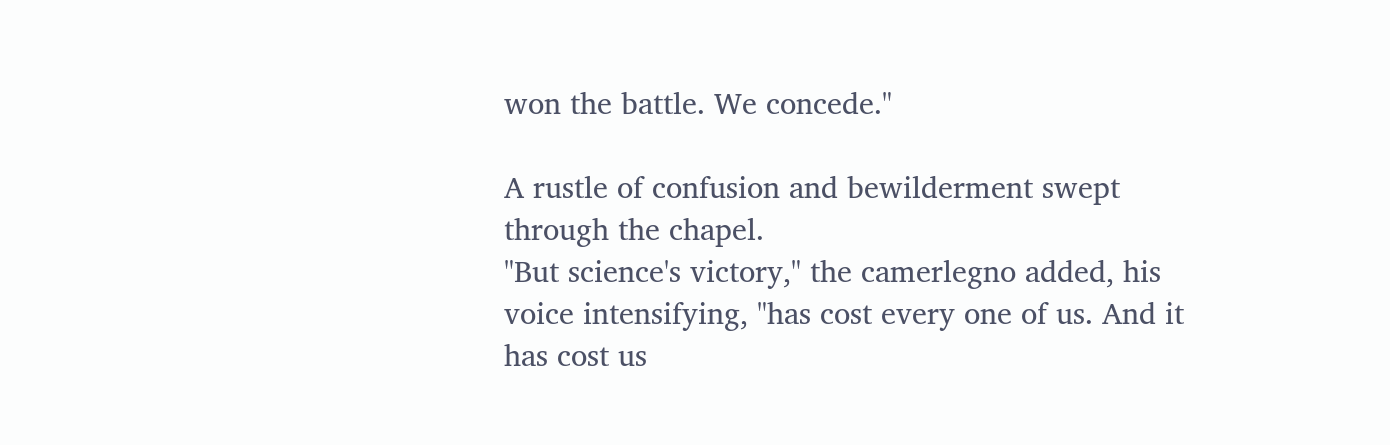won the battle. We concede."

A rustle of confusion and bewilderment swept through the chapel.
"But science's victory," the camerlegno added, his voice intensifying, "has cost every one of us. And it has cost us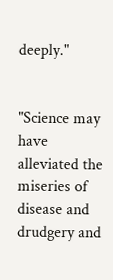deeply."


"Science may have alleviated the miseries of disease and drudgery and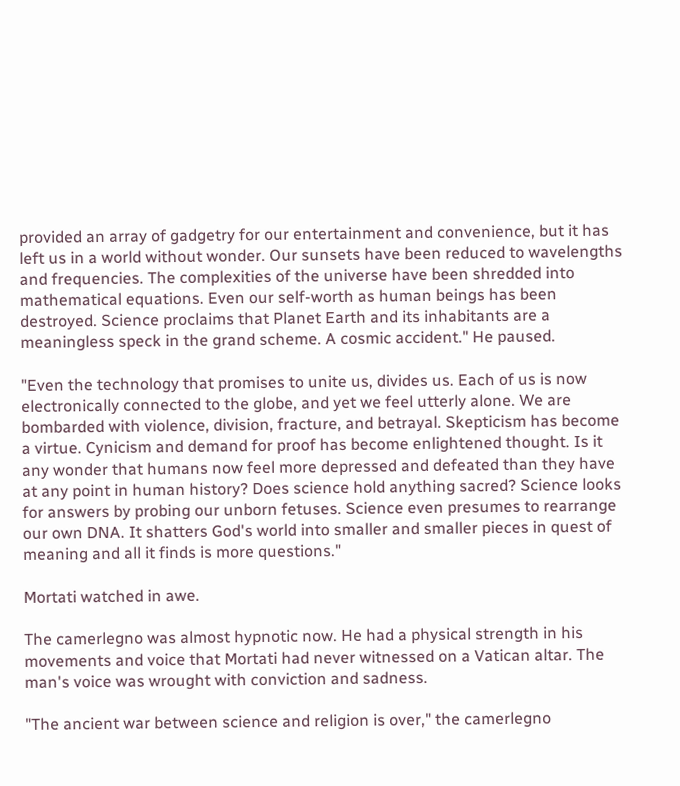provided an array of gadgetry for our entertainment and convenience, but it has left us in a world without wonder. Our sunsets have been reduced to wavelengths and frequencies. The complexities of the universe have been shredded into mathematical equations. Even our self-worth as human beings has been destroyed. Science proclaims that Planet Earth and its inhabitants are a meaningless speck in the grand scheme. A cosmic accident." He paused.

"Even the technology that promises to unite us, divides us. Each of us is now electronically connected to the globe, and yet we feel utterly alone. We are bombarded with violence, division, fracture, and betrayal. Skepticism has become a virtue. Cynicism and demand for proof has become enlightened thought. Is it any wonder that humans now feel more depressed and defeated than they have at any point in human history? Does science hold anything sacred? Science looks for answers by probing our unborn fetuses. Science even presumes to rearrange our own DNA. It shatters God's world into smaller and smaller pieces in quest of meaning and all it finds is more questions."

Mortati watched in awe.

The camerlegno was almost hypnotic now. He had a physical strength in his movements and voice that Mortati had never witnessed on a Vatican altar. The man's voice was wrought with conviction and sadness.

"The ancient war between science and religion is over," the camerlegno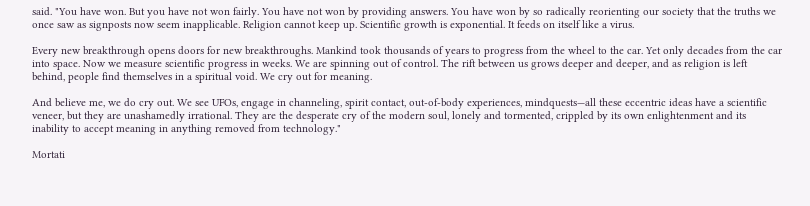said. "You have won. But you have not won fairly. You have not won by providing answers. You have won by so radically reorienting our society that the truths we once saw as signposts now seem inapplicable. Religion cannot keep up. Scientific growth is exponential. It feeds on itself like a virus.

Every new breakthrough opens doors for new breakthroughs. Mankind took thousands of years to progress from the wheel to the car. Yet only decades from the car into space. Now we measure scientific progress in weeks. We are spinning out of control. The rift between us grows deeper and deeper, and as religion is left behind, people find themselves in a spiritual void. We cry out for meaning.

And believe me, we do cry out. We see UFOs, engage in channeling, spirit contact, out-of-body experiences, mindquests—all these eccentric ideas have a scientific veneer, but they are unashamedly irrational. They are the desperate cry of the modern soul, lonely and tormented, crippled by its own enlightenment and its inability to accept meaning in anything removed from technology."

Mortati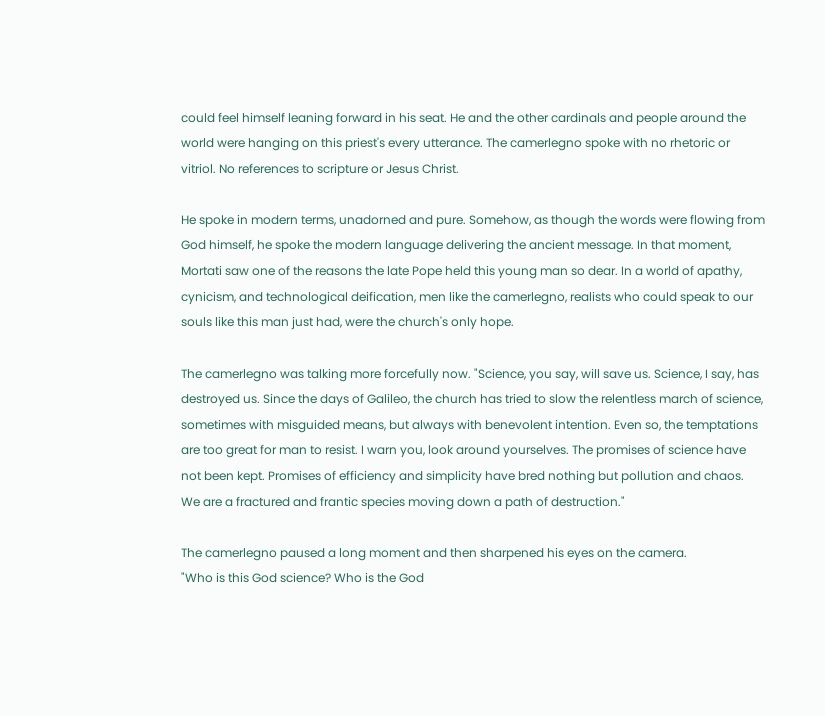could feel himself leaning forward in his seat. He and the other cardinals and people around the world were hanging on this priest's every utterance. The camerlegno spoke with no rhetoric or vitriol. No references to scripture or Jesus Christ.

He spoke in modern terms, unadorned and pure. Somehow, as though the words were flowing from God himself, he spoke the modern language delivering the ancient message. In that moment, Mortati saw one of the reasons the late Pope held this young man so dear. In a world of apathy, cynicism, and technological deification, men like the camerlegno, realists who could speak to our souls like this man just had, were the church's only hope.

The camerlegno was talking more forcefully now. "Science, you say, will save us. Science, I say, has destroyed us. Since the days of Galileo, the church has tried to slow the relentless march of science, sometimes with misguided means, but always with benevolent intention. Even so, the temptations are too great for man to resist. I warn you, look around yourselves. The promises of science have not been kept. Promises of efficiency and simplicity have bred nothing but pollution and chaos. We are a fractured and frantic species moving down a path of destruction."

The camerlegno paused a long moment and then sharpened his eyes on the camera.
"Who is this God science? Who is the God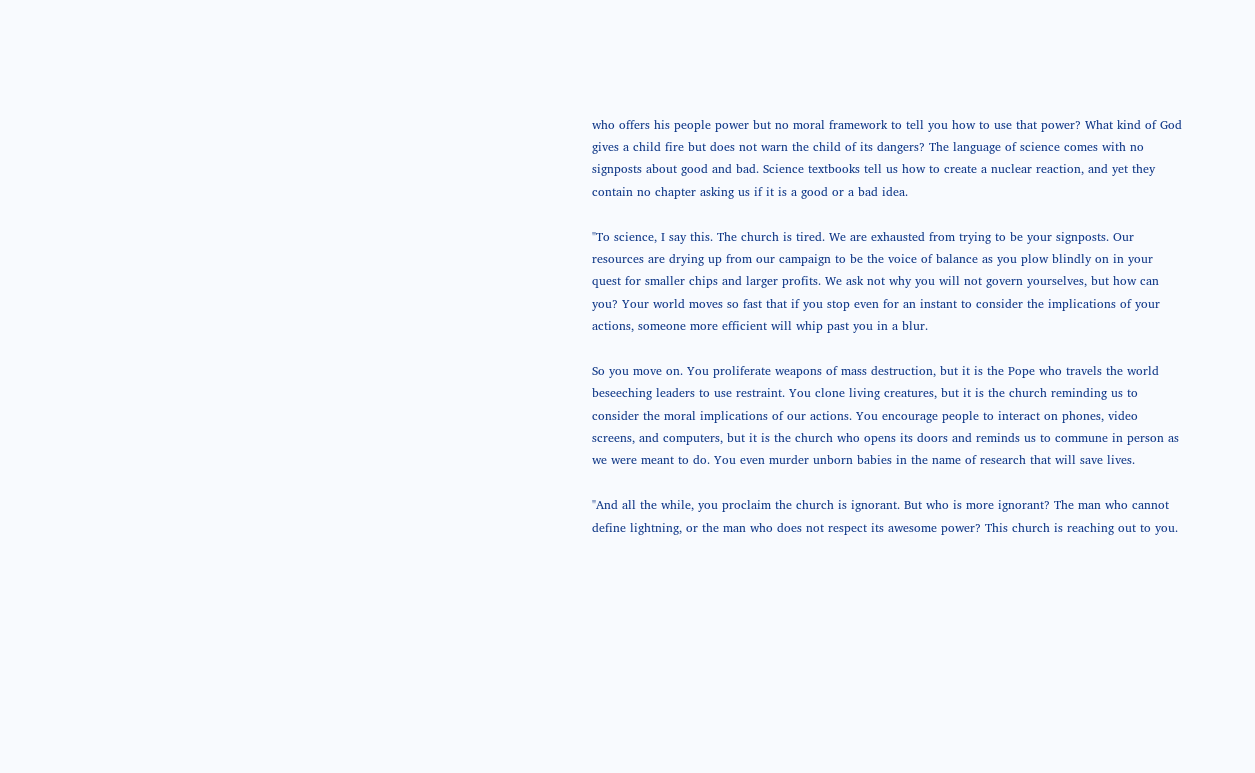who offers his people power but no moral framework to tell you how to use that power? What kind of God gives a child fire but does not warn the child of its dangers? The language of science comes with no signposts about good and bad. Science textbooks tell us how to create a nuclear reaction, and yet they contain no chapter asking us if it is a good or a bad idea.

"To science, I say this. The church is tired. We are exhausted from trying to be your signposts. Our resources are drying up from our campaign to be the voice of balance as you plow blindly on in your quest for smaller chips and larger profits. We ask not why you will not govern yourselves, but how can you? Your world moves so fast that if you stop even for an instant to consider the implications of your actions, someone more efficient will whip past you in a blur.

So you move on. You proliferate weapons of mass destruction, but it is the Pope who travels the world beseeching leaders to use restraint. You clone living creatures, but it is the church reminding us to consider the moral implications of our actions. You encourage people to interact on phones, video screens, and computers, but it is the church who opens its doors and reminds us to commune in person as we were meant to do. You even murder unborn babies in the name of research that will save lives.

"And all the while, you proclaim the church is ignorant. But who is more ignorant? The man who cannot define lightning, or the man who does not respect its awesome power? This church is reaching out to you.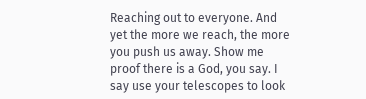Reaching out to everyone. And yet the more we reach, the more you push us away. Show me proof there is a God, you say. I say use your telescopes to look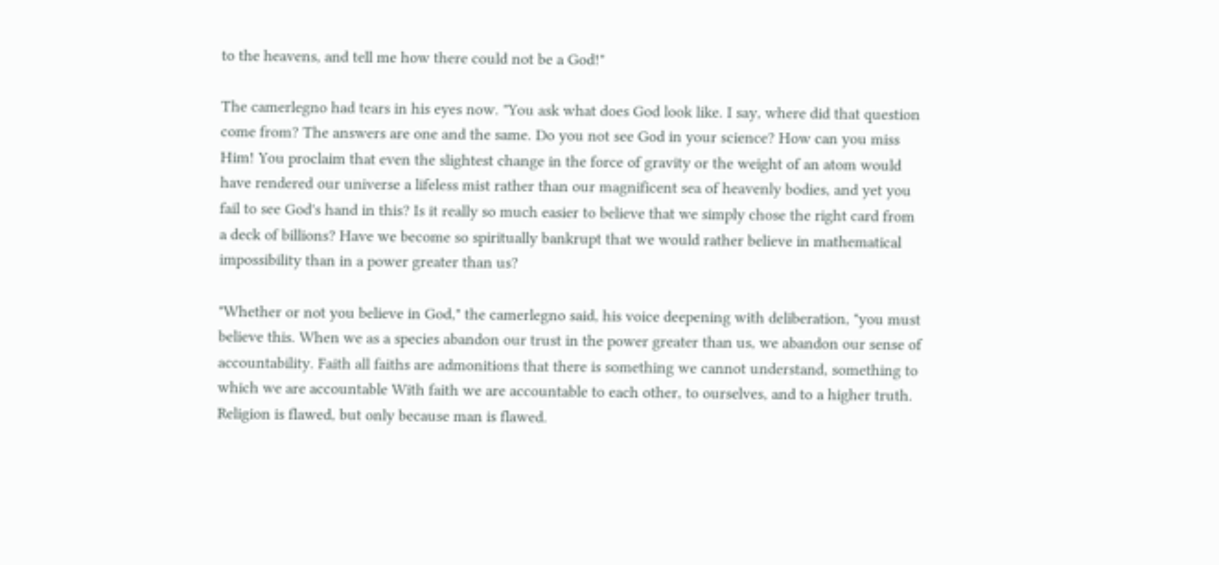to the heavens, and tell me how there could not be a God!"

The camerlegno had tears in his eyes now. "You ask what does God look like. I say, where did that question come from? The answers are one and the same. Do you not see God in your science? How can you miss Him! You proclaim that even the slightest change in the force of gravity or the weight of an atom would have rendered our universe a lifeless mist rather than our magnificent sea of heavenly bodies, and yet you fail to see God's hand in this? Is it really so much easier to believe that we simply chose the right card from a deck of billions? Have we become so spiritually bankrupt that we would rather believe in mathematical impossibility than in a power greater than us?

"Whether or not you believe in God," the camerlegno said, his voice deepening with deliberation, "you must believe this. When we as a species abandon our trust in the power greater than us, we abandon our sense of accountability. Faith all faiths are admonitions that there is something we cannot understand, something to which we are accountable With faith we are accountable to each other, to ourselves, and to a higher truth. Religion is flawed, but only because man is flawed.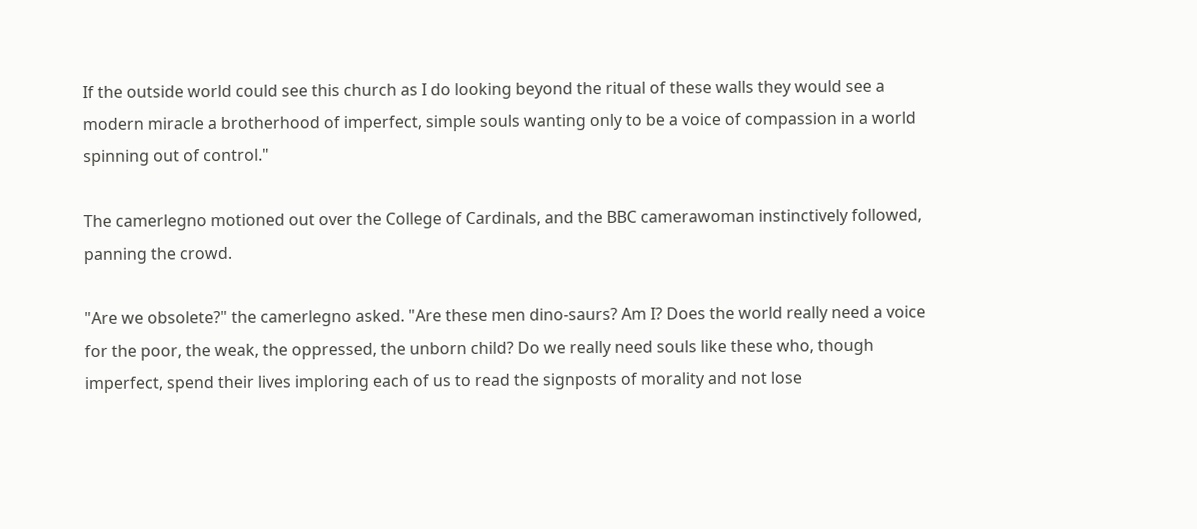If the outside world could see this church as I do looking beyond the ritual of these walls they would see a modern miracle a brotherhood of imperfect, simple souls wanting only to be a voice of compassion in a world spinning out of control."

The camerlegno motioned out over the College of Cardinals, and the BBC camerawoman instinctively followed, panning the crowd.

"Are we obsolete?" the camerlegno asked. "Are these men dino-saurs? Am I? Does the world really need a voice for the poor, the weak, the oppressed, the unborn child? Do we really need souls like these who, though imperfect, spend their lives imploring each of us to read the signposts of morality and not lose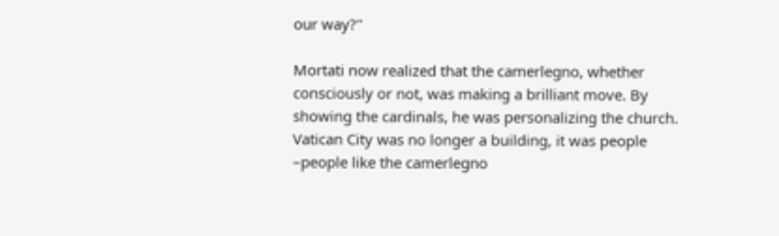our way?"

Mortati now realized that the camerlegno, whether consciously or not, was making a brilliant move. By showing the cardinals, he was personalizing the church. Vatican City was no longer a building, it was people –people like the camerlegno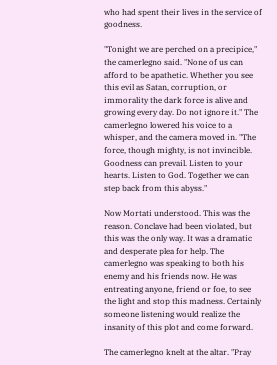who had spent their lives in the service of goodness.

"Tonight we are perched on a precipice," the camerlegno said. "None of us can afford to be apathetic. Whether you see this evil as Satan, corruption, or immorality the dark force is alive and growing every day. Do not ignore it." The camerlegno lowered his voice to a whisper, and the camera moved in. "The force, though mighty, is not invincible. Goodness can prevail. Listen to your hearts. Listen to God. Together we can step back from this abyss."

Now Mortati understood. This was the reason. Conclave had been violated, but this was the only way. It was a dramatic and desperate plea for help. The camerlegno was speaking to both his enemy and his friends now. He was entreating anyone, friend or foe, to see the light and stop this madness. Certainly someone listening would realize the insanity of this plot and come forward.

The camerlegno knelt at the altar. "Pray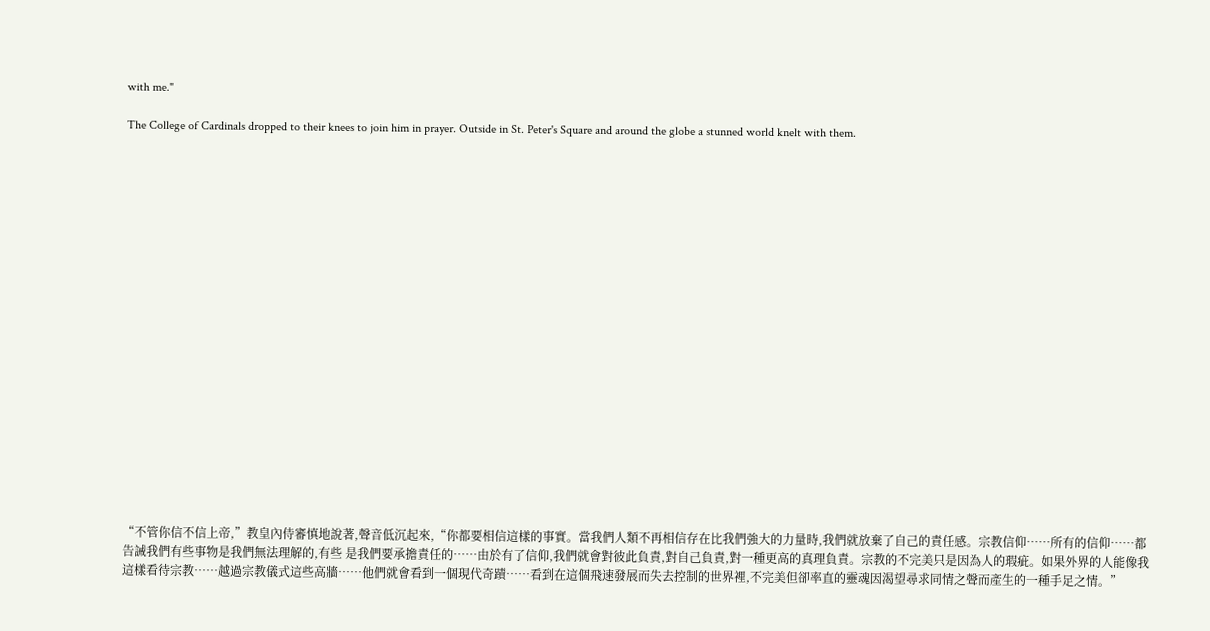with me."

The College of Cardinals dropped to their knees to join him in prayer. Outside in St. Peter's Square and around the globe a stunned world knelt with them.




















“不管你信不信上帝,”教皇內侍審慎地說著,聲音低沉起來,“你都要相信這樣的事實。當我們人類不再相信存在比我們強大的力量時,我們就放棄了自己的責任感。宗教信仰……所有的信仰……都告誡我們有些事物是我們無法理解的,有些 是我們要承擔責任的……由於有了信仰,我們就會對彼此負責,對自己負責,對一種更高的真理負責。宗教的不完美只是因為人的瑕疵。如果外界的人能像我這樣看待宗教……越過宗教儀式這些高牆……他們就會看到一個現代奇蹟……看到在這個飛速發展而失去控制的世界裡,不完美但卻率直的靈魂因渴望尋求同情之聲而產生的一種手足之情。”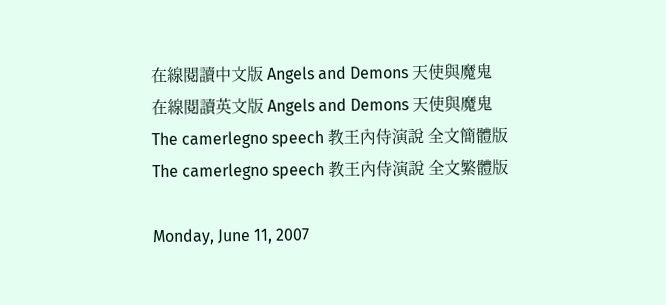在線閱讀中文版 Angels and Demons 天使與魔鬼
在線閱讀英文版 Angels and Demons 天使與魔鬼
The camerlegno speech 教王內侍演說 全文簡體版
The camerlegno speech 教王內侍演說 全文繁體版

Monday, June 11, 2007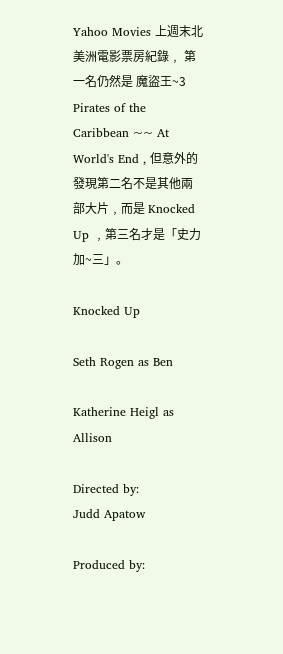Yahoo Movies 上週末北美洲電影票房紀錄﹐ 第一名仍然是 魔盜王~3 Pirates of the Caribbean ~~ At World's End , 但意外的發現第二名不是其他兩部大片﹐而是 Knocked Up ﹐第三名才是「史力加~三」。

Knocked Up

Seth Rogen as Ben

Katherine Heigl as Allison

Directed by:
Judd Apatow

Produced by: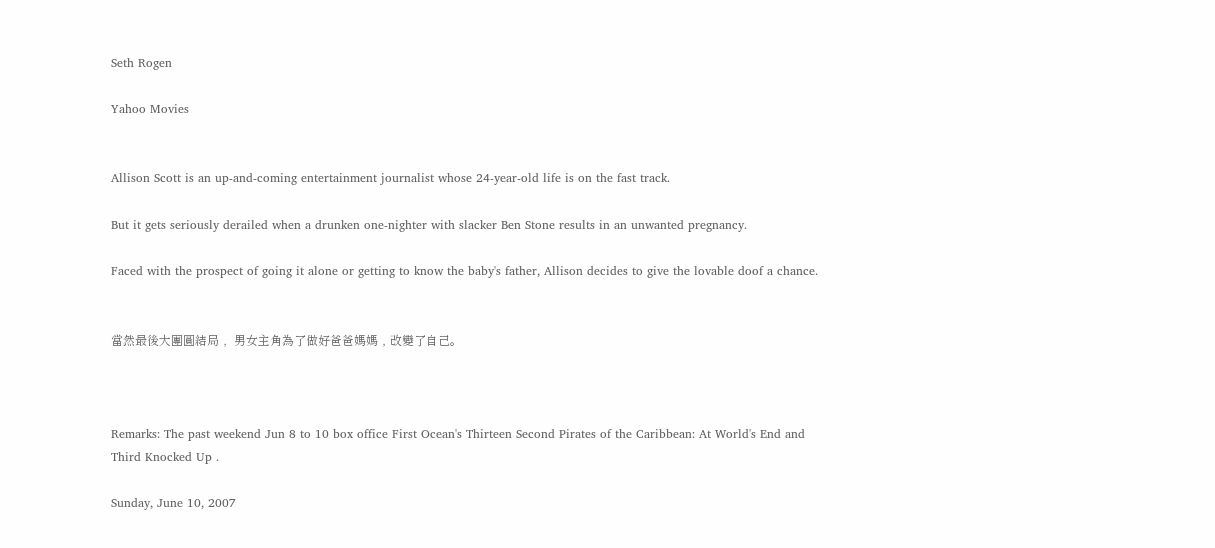Seth Rogen

Yahoo Movies


Allison Scott is an up-and-coming entertainment journalist whose 24-year-old life is on the fast track.

But it gets seriously derailed when a drunken one-nighter with slacker Ben Stone results in an unwanted pregnancy.

Faced with the prospect of going it alone or getting to know the baby's father, Allison decides to give the lovable doof a chance.


當然最後大團圓結局﹐ 男女主角為了做好爸爸媽媽﹐改變了自己。



Remarks: The past weekend Jun 8 to 10 box office First Ocean's Thirteen Second Pirates of the Caribbean: At World's End and Third Knocked Up .

Sunday, June 10, 2007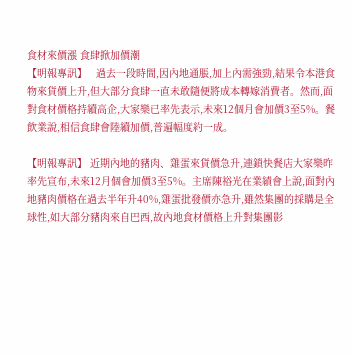食材來價漲 食肆掀加價潮
【明報專訊】   過去一段時間,因內地通脹,加上內需強勁,結果令本港食物來貨價上升,但大部分食肆一直未敢隨便將成本轉嫁消費者。然而,面對食材價格持續高企,大家樂已率先表示,未來12個月會加價3至5%。餐飲業說,相信食肆會陸續加價,普遍幅度約一成。

【明報專訊】 近期內地的豬肉、雞蛋來貨價急升,連鎖快餐店大家樂昨率先宣布,未來12月個會加價3至5%。主席陳裕光在業績會上說,面對內地豬肉價格在過去半年升40%,雞蛋批發價亦急升,雖然集團的採購是全球性,如大部分豬肉來自巴西,故內地食材價格上升對集團影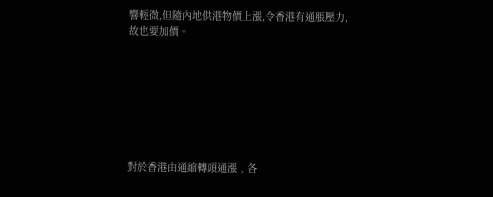響輕微,但隨內地供港物價上漲,令香港有通脹壓力,故也要加價。







對於香港由通縮轉頭通漲﹐各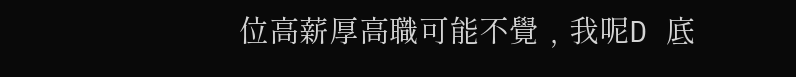位高薪厚高職可能不覺﹐我呢D 底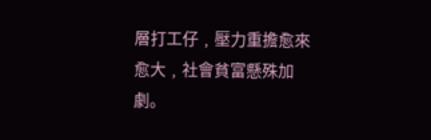層打工仔﹐壓力重擔愈來愈大﹐社會貧富懸殊加劇。